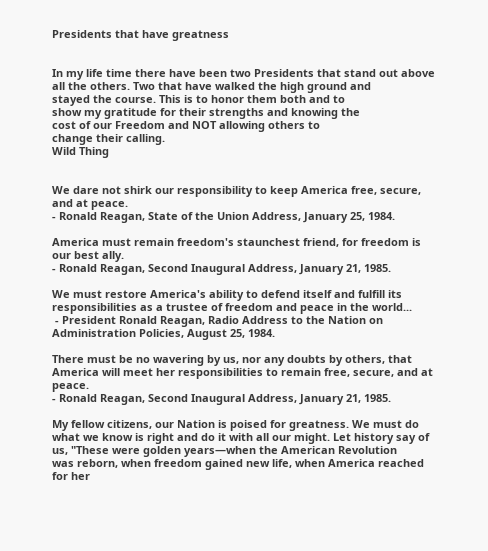Presidents that have greatness


In my life time there have been two Presidents that stand out above
all the others. Two that have walked the high ground and
stayed the course. This is to honor them both and to
show my gratitude for their strengths and knowing the
cost of our Freedom and NOT allowing others to
change their calling.
Wild Thing


We dare not shirk our responsibility to keep America free, secure, and at peace.
- Ronald Reagan, State of the Union Address, January 25, 1984.

America must remain freedom's staunchest friend, for freedom is our best ally.
- Ronald Reagan, Second Inaugural Address, January 21, 1985.

We must restore America's ability to defend itself and fulfill its responsibilities as a trustee of freedom and peace in the world...
 - President Ronald Reagan, Radio Address to the Nation on Administration Policies, August 25, 1984.

There must be no wavering by us, nor any doubts by others, that America will meet her responsibilities to remain free, secure, and at peace.
- Ronald Reagan, Second Inaugural Address, January 21, 1985.

My fellow citizens, our Nation is poised for greatness. We must do what we know is right and do it with all our might. Let history say of us, "These were golden years—when the American Revolution
was reborn, when freedom gained new life, when America reached for her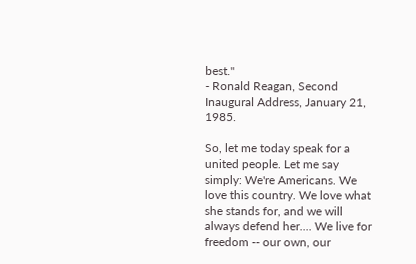best."
- Ronald Reagan, Second Inaugural Address, January 21, 1985.

So, let me today speak for a united people. Let me say simply: We're Americans. We love this country. We love what she stands for, and we will always defend her.... We live for freedom -- our own, our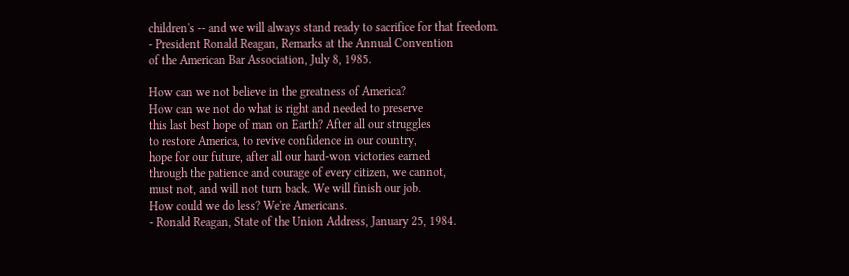children's -- and we will always stand ready to sacrifice for that freedom.
- President Ronald Reagan, Remarks at the Annual Convention
of the American Bar Association, July 8, 1985.

How can we not believe in the greatness of America?
How can we not do what is right and needed to preserve
this last best hope of man on Earth? After all our struggles
to restore America, to revive confidence in our country,
hope for our future, after all our hard-won victories earned
through the patience and courage of every citizen, we cannot,
must not, and will not turn back. We will finish our job.
How could we do less? We're Americans.
- Ronald Reagan, State of the Union Address, January 25, 1984.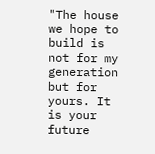"The house we hope to build is not for my generation
but for yours. It is your future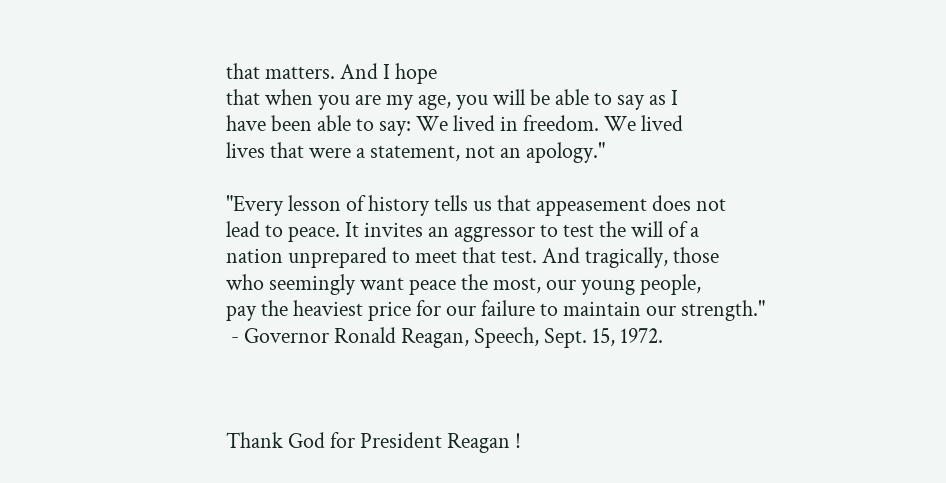that matters. And I hope
that when you are my age, you will be able to say as I
have been able to say: We lived in freedom. We lived
lives that were a statement, not an apology."

"Every lesson of history tells us that appeasement does not
lead to peace. It invites an aggressor to test the will of a
nation unprepared to meet that test. And tragically, those
who seemingly want peace the most, our young people,
pay the heaviest price for our failure to maintain our strength."
 - Governor Ronald Reagan, Speech, Sept. 15, 1972.



Thank God for President Reagan !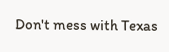Don't mess with Texas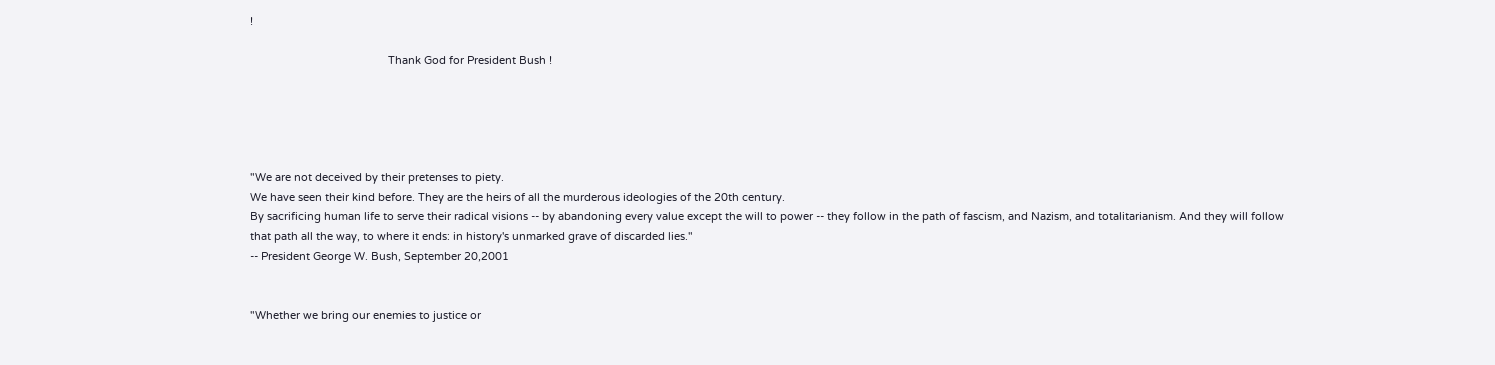!

                                              Thank God for President Bush !





"We are not deceived by their pretenses to piety.
We have seen their kind before. They are the heirs of all the murderous ideologies of the 20th century.
By sacrificing human life to serve their radical visions -- by abandoning every value except the will to power -- they follow in the path of fascism, and Nazism, and totalitarianism. And they will follow that path all the way, to where it ends: in history's unmarked grave of discarded lies."
-- President George W. Bush, September 20,2001


"Whether we bring our enemies to justice or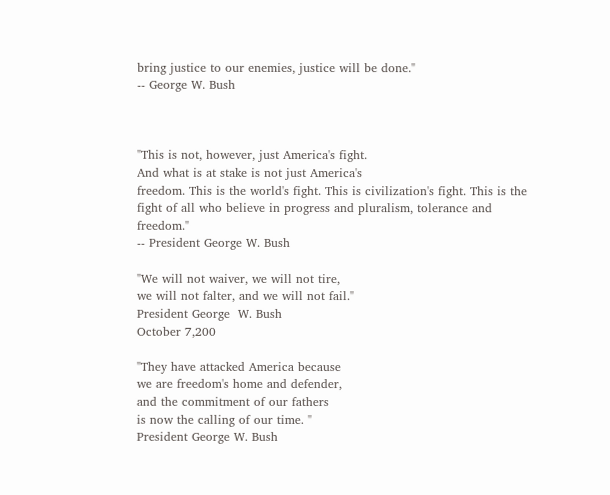bring justice to our enemies, justice will be done."
-- George W. Bush



"This is not, however, just America's fight.
And what is at stake is not just America's
freedom. This is the world's fight. This is civilization's fight. This is the fight of all who believe in progress and pluralism, tolerance and freedom."
-- President George W. Bush

"We will not waiver, we will not tire,
we will not falter, and we will not fail."
President George  W. Bush
October 7,200

"They have attacked America because
we are freedom's home and defender,
and the commitment of our fathers
is now the calling of our time. "
President George W. Bush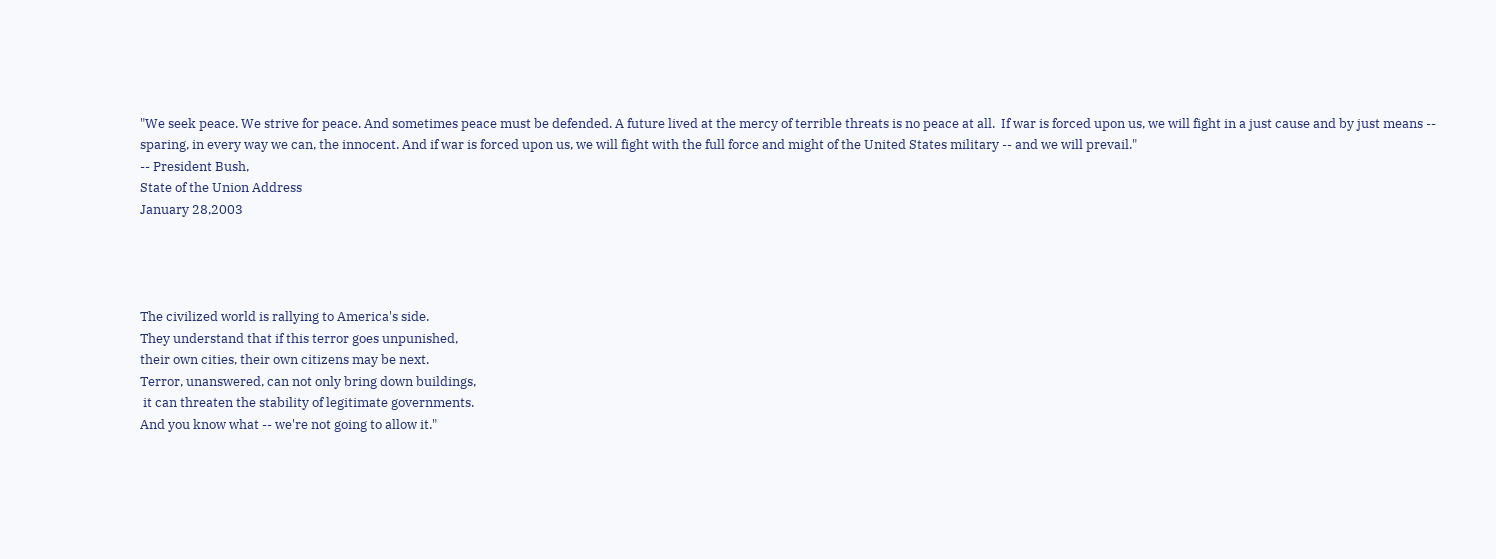"We seek peace. We strive for peace. And sometimes peace must be defended. A future lived at the mercy of terrible threats is no peace at all.  If war is forced upon us, we will fight in a just cause and by just means -- sparing, in every way we can, the innocent. And if war is forced upon us, we will fight with the full force and might of the United States military -- and we will prevail."
-- President Bush,
State of the Union Address
January 28,2003




The civilized world is rallying to America's side.
They understand that if this terror goes unpunished,
their own cities, their own citizens may be next.
Terror, unanswered, can not only bring down buildings,
 it can threaten the stability of legitimate governments.
And you know what -- we're not going to allow it."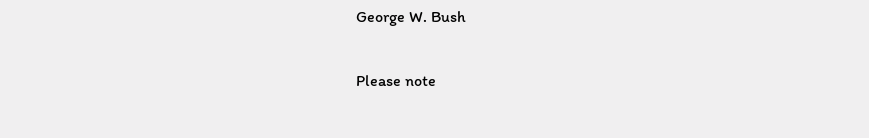George W. Bush

Please note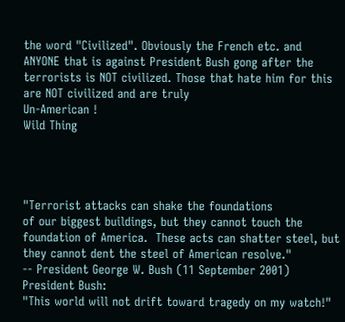the word "Civilized". Obviously the French etc. and
ANYONE that is against President Bush gong after the
terrorists is NOT civilized. Those that hate him for this
are NOT civilized and are truly
Un-American !
Wild Thing




"Terrorist attacks can shake the foundations
of our biggest buildings, but they cannot touch the foundation of America.  These acts can shatter steel, but they cannot dent the steel of American resolve."
-- President George W. Bush (11 September 2001)
President Bush:
"This world will not drift toward tragedy on my watch!"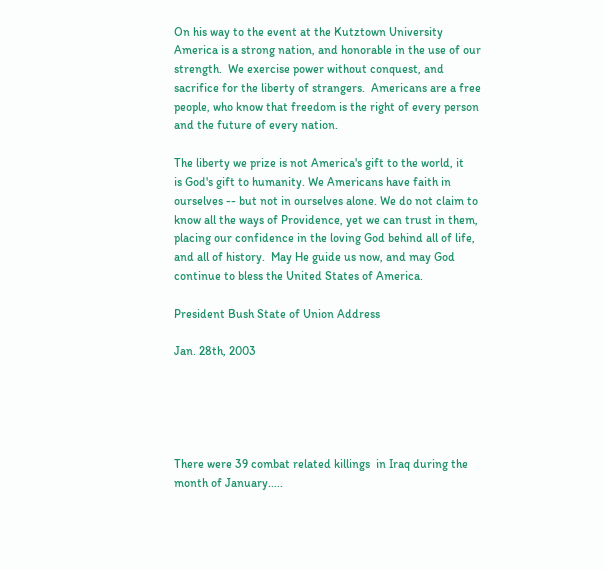On his way to the event at the Kutztown University
America is a strong nation, and honorable in the use of our strength.  We exercise power without conquest, and sacrifice for the liberty of strangers.  Americans are a free people, who know that freedom is the right of every person
and the future of every nation.

The liberty we prize is not America's gift to the world, it
is God's gift to humanity. We Americans have faith in ourselves -- but not in ourselves alone. We do not claim to know all the ways of Providence, yet we can trust in them, placing our confidence in the loving God behind all of life, and all of history.  May He guide us now, and may God continue to bless the United States of America.

President Bush State of Union Address

Jan. 28th, 2003





There were 39 combat related killings  in Iraq during the month of January.....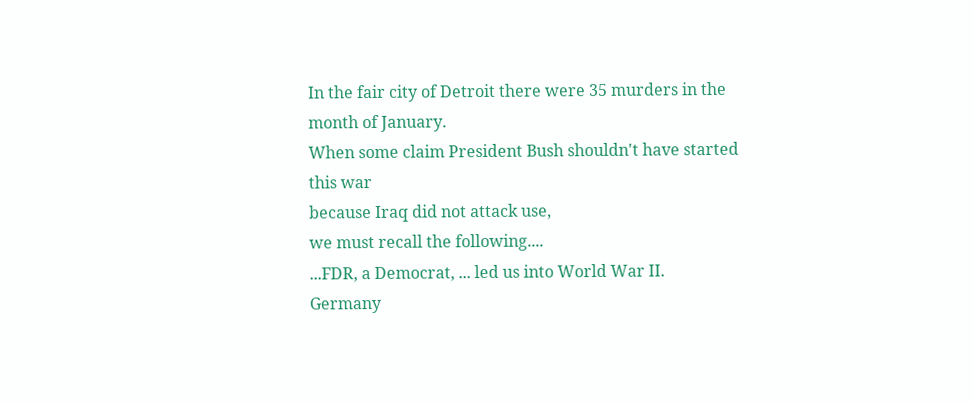In the fair city of Detroit there were 35 murders in the month of January.
When some claim President Bush shouldn't have started this war
because Iraq did not attack use,
we must recall the following....
...FDR, a Democrat, ... led us into World War II.
Germany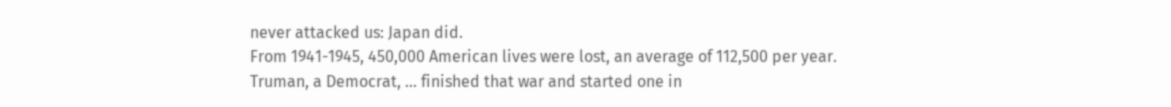never attacked us: Japan did.
From 1941-1945, 450,000 American lives were lost, an average of 112,500 per year.
Truman, a Democrat, ... finished that war and started one in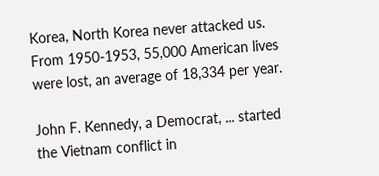Korea, North Korea never attacked us.
From 1950-1953, 55,000 American lives were lost, an average of 18,334 per year.

John F. Kennedy, a Democrat, ... started the Vietnam conflict in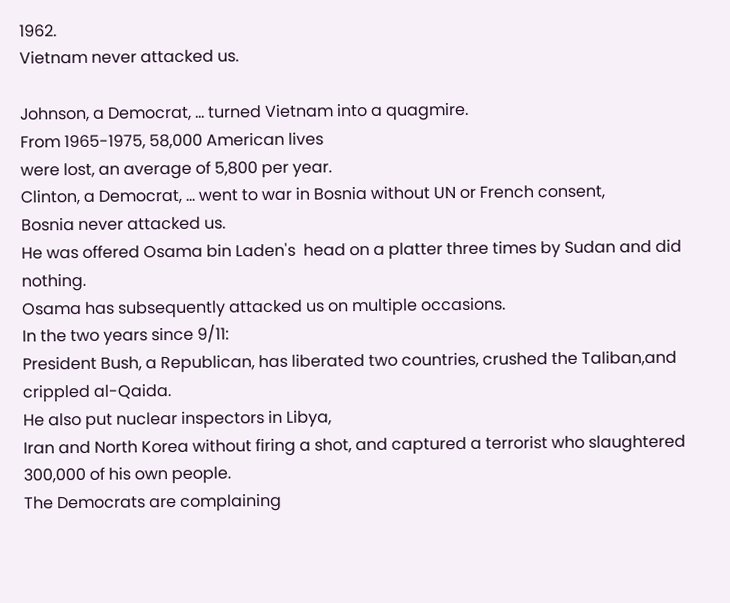1962.
Vietnam never attacked us.

Johnson, a Democrat, ... turned Vietnam into a quagmire.
From 1965-1975, 58,000 American lives
were lost, an average of 5,800 per year.
Clinton, a Democrat, ... went to war in Bosnia without UN or French consent,
Bosnia never attacked us.
He was offered Osama bin Laden's  head on a platter three times by Sudan and did nothing.
Osama has subsequently attacked us on multiple occasions.
In the two years since 9/11:
President Bush, a Republican, has liberated two countries, crushed the Taliban,and crippled al-Qaida.
He also put nuclear inspectors in Libya,
Iran and North Korea without firing a shot, and captured a terrorist who slaughtered 300,000 of his own people.
The Democrats are complaining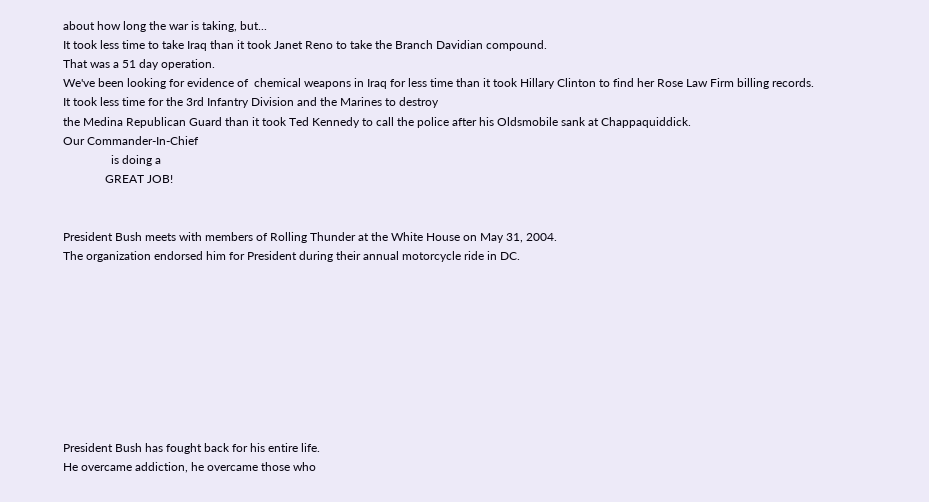about how long the war is taking, but...
It took less time to take Iraq than it took Janet Reno to take the Branch Davidian compound.
That was a 51 day operation.
We've been looking for evidence of  chemical weapons in Iraq for less time than it took Hillary Clinton to find her Rose Law Firm billing records.
It took less time for the 3rd Infantry Division and the Marines to destroy
the Medina Republican Guard than it took Ted Kennedy to call the police after his Oldsmobile sank at Chappaquiddick.
Our Commander-In-Chief
                is doing a
              GREAT JOB!


President Bush meets with members of Rolling Thunder at the White House on May 31, 2004.
The organization endorsed him for President during their annual motorcycle ride in DC.









President Bush has fought back for his entire life.
He overcame addiction, he overcame those who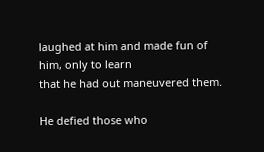laughed at him and made fun of him, only to learn
that he had out maneuvered them.

He defied those who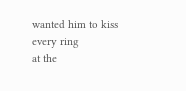wanted him to kiss every ring
at the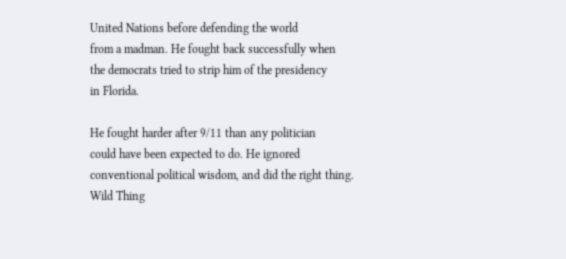United Nations before defending the world
from a madman. He fought back successfully when
the democrats tried to strip him of the presidency
in Florida.

He fought harder after 9/11 than any politician
could have been expected to do. He ignored
conventional political wisdom, and did the right thing.
Wild Thing